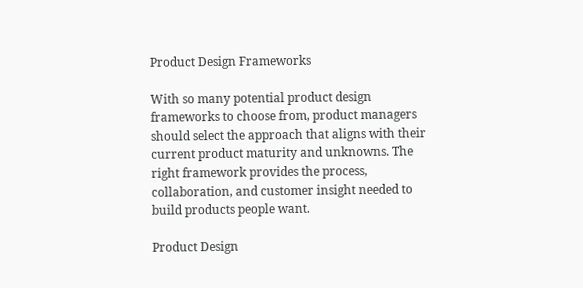Product Design Frameworks

With so many potential product design frameworks to choose from, product managers should select the approach that aligns with their current product maturity and unknowns. The right framework provides the process, collaboration, and customer insight needed to build products people want.

Product Design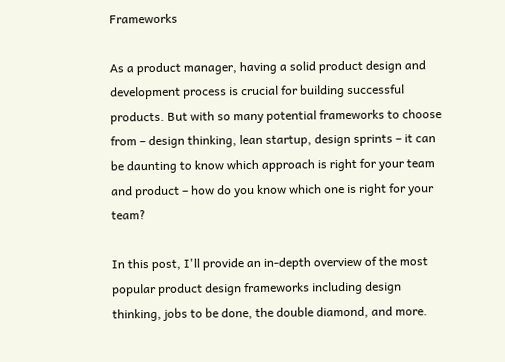Frameworks

As a product manager, having a solid product design and development process is crucial for building successful products. But with so many potential frameworks to choose from – design thinking, lean startup, design sprints – it can be daunting to know which approach is right for your team and product – how do you know which one is right for your team?

In this post, I'll provide an in-depth overview of the most popular product design frameworks including design thinking, jobs to be done, the double diamond, and more.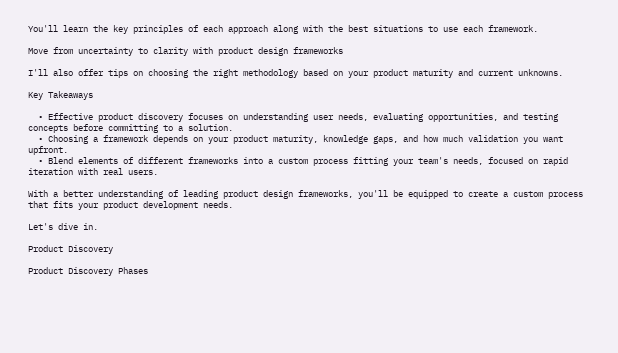You'll learn the key principles of each approach along with the best situations to use each framework.

Move from uncertainty to clarity with product design frameworks

I'll also offer tips on choosing the right methodology based on your product maturity and current unknowns.

Key Takeaways

  • Effective product discovery focuses on understanding user needs, evaluating opportunities, and testing concepts before committing to a solution.
  • Choosing a framework depends on your product maturity, knowledge gaps, and how much validation you want upfront.
  • Blend elements of different frameworks into a custom process fitting your team's needs, focused on rapid iteration with real users.

With a better understanding of leading product design frameworks, you'll be equipped to create a custom process that fits your product development needs.

Let's dive in.

Product Discovery

Product Discovery Phases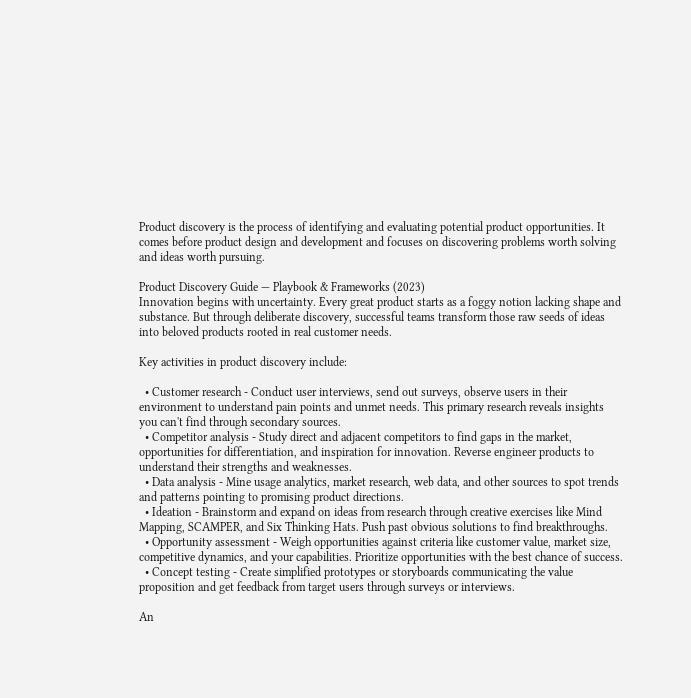Product discovery is the process of identifying and evaluating potential product opportunities. It comes before product design and development and focuses on discovering problems worth solving and ideas worth pursuing.

Product Discovery Guide — Playbook & Frameworks (2023)
Innovation begins with uncertainty. Every great product starts as a foggy notion lacking shape and substance. But through deliberate discovery, successful teams transform those raw seeds of ideas into beloved products rooted in real customer needs.

Key activities in product discovery include:

  • Customer research - Conduct user interviews, send out surveys, observe users in their environment to understand pain points and unmet needs. This primary research reveals insights you can't find through secondary sources.
  • Competitor analysis - Study direct and adjacent competitors to find gaps in the market, opportunities for differentiation, and inspiration for innovation. Reverse engineer products to understand their strengths and weaknesses.
  • Data analysis - Mine usage analytics, market research, web data, and other sources to spot trends and patterns pointing to promising product directions.
  • Ideation - Brainstorm and expand on ideas from research through creative exercises like Mind Mapping, SCAMPER, and Six Thinking Hats. Push past obvious solutions to find breakthroughs.
  • Opportunity assessment - Weigh opportunities against criteria like customer value, market size, competitive dynamics, and your capabilities. Prioritize opportunities with the best chance of success.
  • Concept testing - Create simplified prototypes or storyboards communicating the value proposition and get feedback from target users through surveys or interviews.

An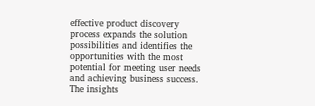effective product discovery process expands the solution possibilities and identifies the opportunities with the most potential for meeting user needs and achieving business success. The insights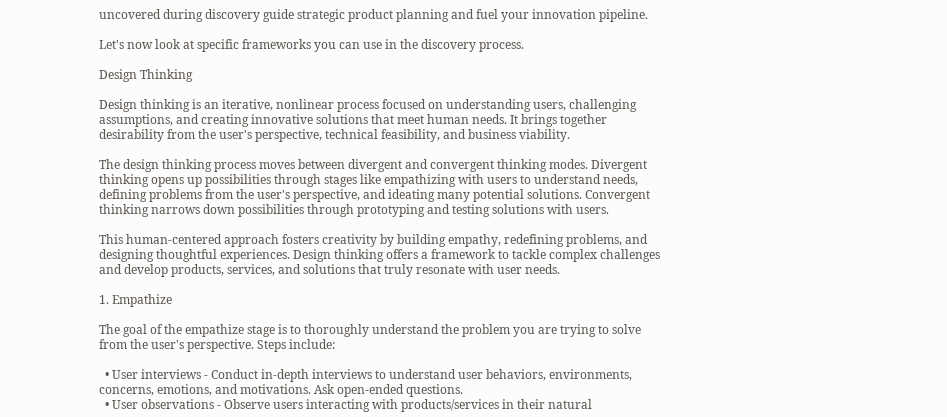uncovered during discovery guide strategic product planning and fuel your innovation pipeline.

Let's now look at specific frameworks you can use in the discovery process.

Design Thinking

Design thinking is an iterative, nonlinear process focused on understanding users, challenging assumptions, and creating innovative solutions that meet human needs. It brings together desirability from the user's perspective, technical feasibility, and business viability.

The design thinking process moves between divergent and convergent thinking modes. Divergent thinking opens up possibilities through stages like empathizing with users to understand needs, defining problems from the user's perspective, and ideating many potential solutions. Convergent thinking narrows down possibilities through prototyping and testing solutions with users.

This human-centered approach fosters creativity by building empathy, redefining problems, and designing thoughtful experiences. Design thinking offers a framework to tackle complex challenges and develop products, services, and solutions that truly resonate with user needs.

1. Empathize

The goal of the empathize stage is to thoroughly understand the problem you are trying to solve from the user's perspective. Steps include:

  • User interviews - Conduct in-depth interviews to understand user behaviors, environments, concerns, emotions, and motivations. Ask open-ended questions.
  • User observations - Observe users interacting with products/services in their natural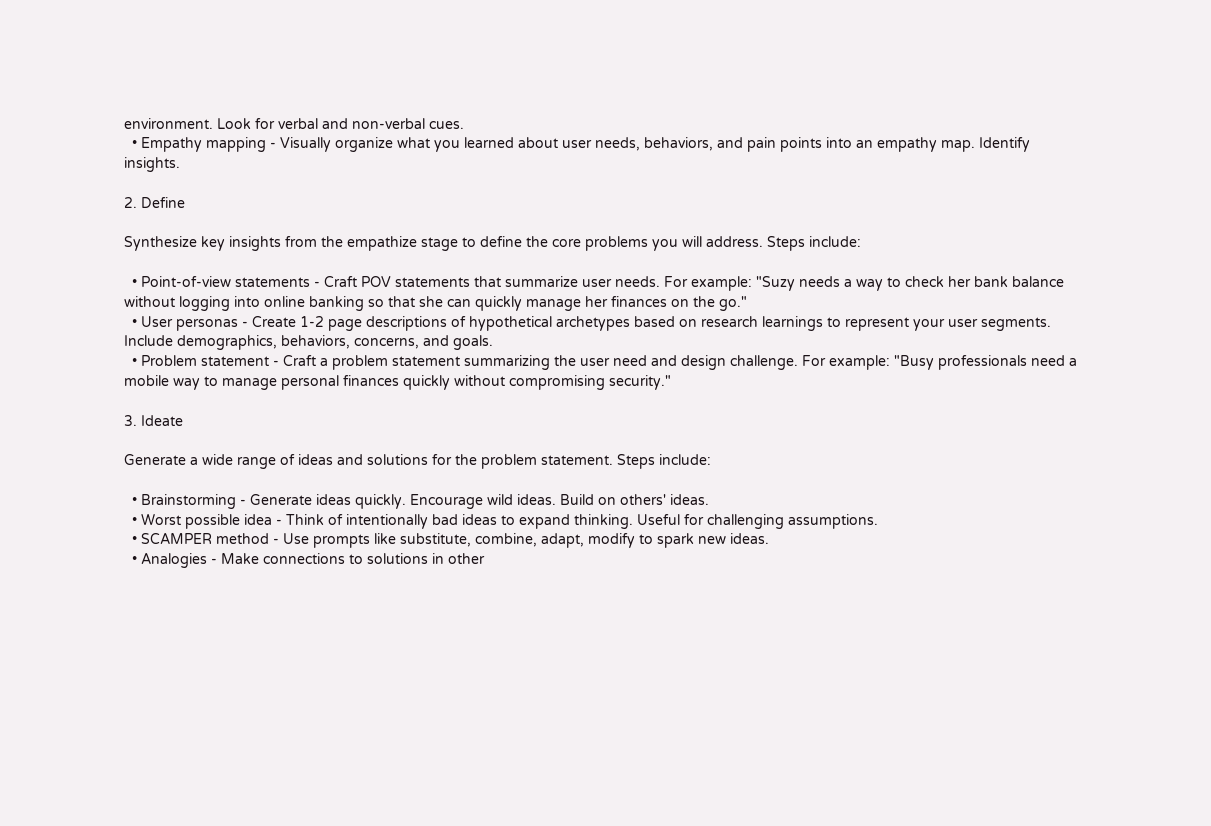environment. Look for verbal and non-verbal cues.
  • Empathy mapping - Visually organize what you learned about user needs, behaviors, and pain points into an empathy map. Identify insights.

2. Define

Synthesize key insights from the empathize stage to define the core problems you will address. Steps include:

  • Point-of-view statements - Craft POV statements that summarize user needs. For example: "Suzy needs a way to check her bank balance without logging into online banking so that she can quickly manage her finances on the go."
  • User personas - Create 1-2 page descriptions of hypothetical archetypes based on research learnings to represent your user segments. Include demographics, behaviors, concerns, and goals.
  • Problem statement - Craft a problem statement summarizing the user need and design challenge. For example: "Busy professionals need a mobile way to manage personal finances quickly without compromising security."

3. Ideate

Generate a wide range of ideas and solutions for the problem statement. Steps include:

  • Brainstorming - Generate ideas quickly. Encourage wild ideas. Build on others' ideas.
  • Worst possible idea - Think of intentionally bad ideas to expand thinking. Useful for challenging assumptions.
  • SCAMPER method - Use prompts like substitute, combine, adapt, modify to spark new ideas.
  • Analogies - Make connections to solutions in other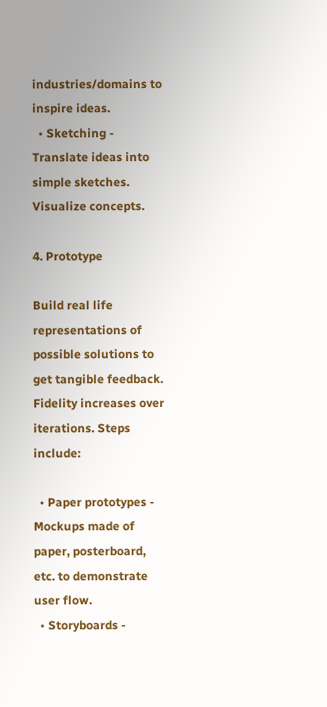industries/domains to inspire ideas.
  • Sketching - Translate ideas into simple sketches. Visualize concepts.

4. Prototype

Build real life representations of possible solutions to get tangible feedback. Fidelity increases over iterations. Steps include:

  • Paper prototypes - Mockups made of paper, posterboard, etc. to demonstrate user flow.
  • Storyboards -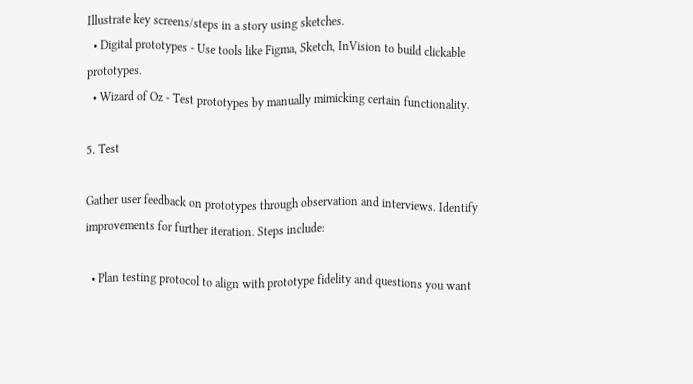Illustrate key screens/steps in a story using sketches.
  • Digital prototypes - Use tools like Figma, Sketch, InVision to build clickable prototypes.
  • Wizard of Oz - Test prototypes by manually mimicking certain functionality.

5. Test

Gather user feedback on prototypes through observation and interviews. Identify improvements for further iteration. Steps include:

  • Plan testing protocol to align with prototype fidelity and questions you want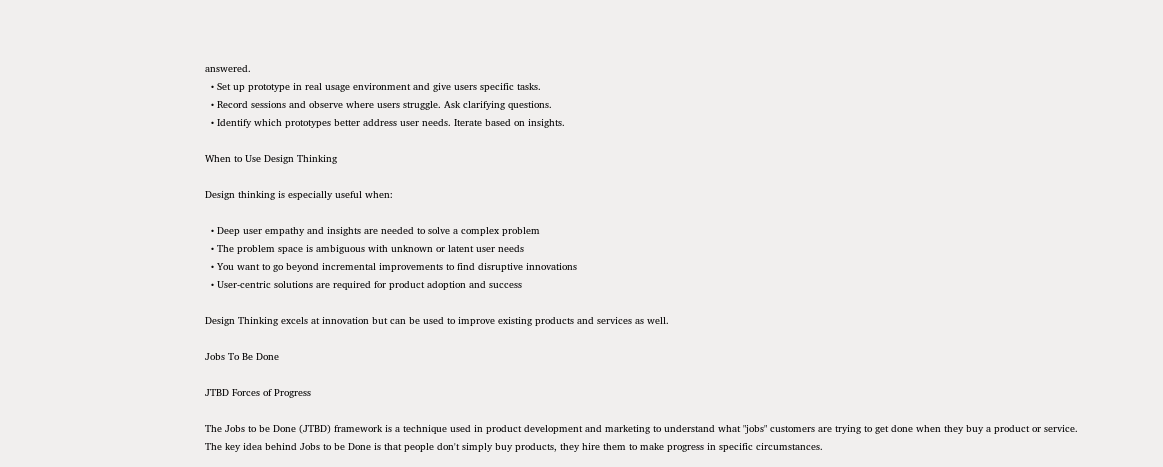answered.
  • Set up prototype in real usage environment and give users specific tasks.
  • Record sessions and observe where users struggle. Ask clarifying questions.
  • Identify which prototypes better address user needs. Iterate based on insights.

When to Use Design Thinking

Design thinking is especially useful when:

  • Deep user empathy and insights are needed to solve a complex problem
  • The problem space is ambiguous with unknown or latent user needs
  • You want to go beyond incremental improvements to find disruptive innovations
  • User-centric solutions are required for product adoption and success

Design Thinking excels at innovation but can be used to improve existing products and services as well.

Jobs To Be Done

JTBD Forces of Progress

The Jobs to be Done (JTBD) framework is a technique used in product development and marketing to understand what "jobs" customers are trying to get done when they buy a product or service. The key idea behind Jobs to be Done is that people don't simply buy products, they hire them to make progress in specific circumstances.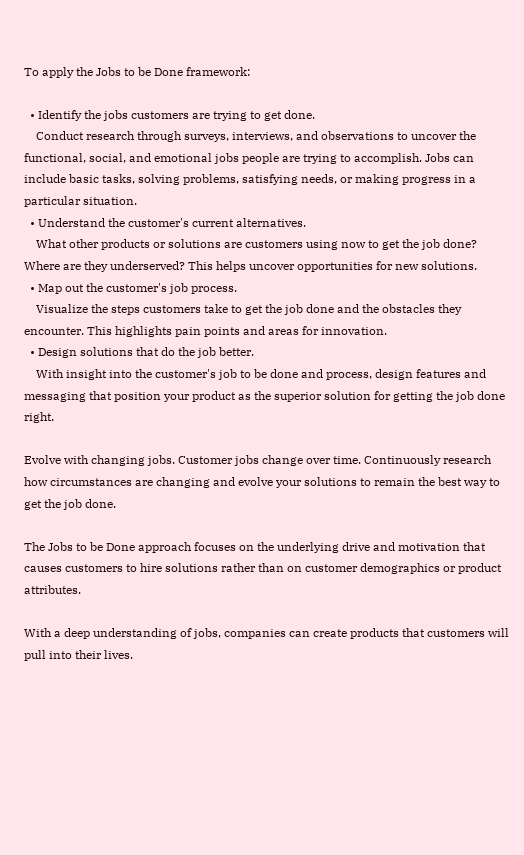To apply the Jobs to be Done framework:

  • Identify the jobs customers are trying to get done.
    Conduct research through surveys, interviews, and observations to uncover the functional, social, and emotional jobs people are trying to accomplish. Jobs can include basic tasks, solving problems, satisfying needs, or making progress in a particular situation.
  • Understand the customer's current alternatives.
    What other products or solutions are customers using now to get the job done? Where are they underserved? This helps uncover opportunities for new solutions.
  • Map out the customer's job process.
    Visualize the steps customers take to get the job done and the obstacles they encounter. This highlights pain points and areas for innovation.
  • Design solutions that do the job better.
    With insight into the customer's job to be done and process, design features and messaging that position your product as the superior solution for getting the job done right.

Evolve with changing jobs. Customer jobs change over time. Continuously research how circumstances are changing and evolve your solutions to remain the best way to get the job done.

The Jobs to be Done approach focuses on the underlying drive and motivation that causes customers to hire solutions rather than on customer demographics or product attributes.

With a deep understanding of jobs, companies can create products that customers will pull into their lives.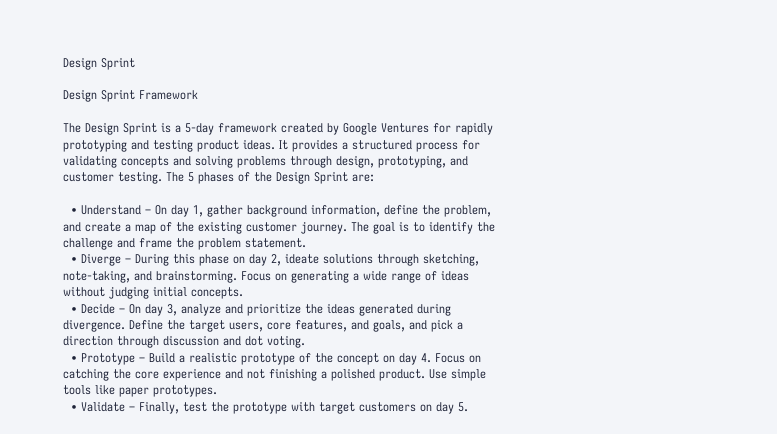Design Sprint

Design Sprint Framework

The Design Sprint is a 5-day framework created by Google Ventures for rapidly prototyping and testing product ideas. It provides a structured process for validating concepts and solving problems through design, prototyping, and customer testing. The 5 phases of the Design Sprint are:

  • Understand – On day 1, gather background information, define the problem, and create a map of the existing customer journey. The goal is to identify the challenge and frame the problem statement.
  • Diverge – During this phase on day 2, ideate solutions through sketching, note-taking, and brainstorming. Focus on generating a wide range of ideas without judging initial concepts.
  • Decide – On day 3, analyze and prioritize the ideas generated during divergence. Define the target users, core features, and goals, and pick a direction through discussion and dot voting.
  • Prototype – Build a realistic prototype of the concept on day 4. Focus on catching the core experience and not finishing a polished product. Use simple tools like paper prototypes.
  • Validate – Finally, test the prototype with target customers on day 5.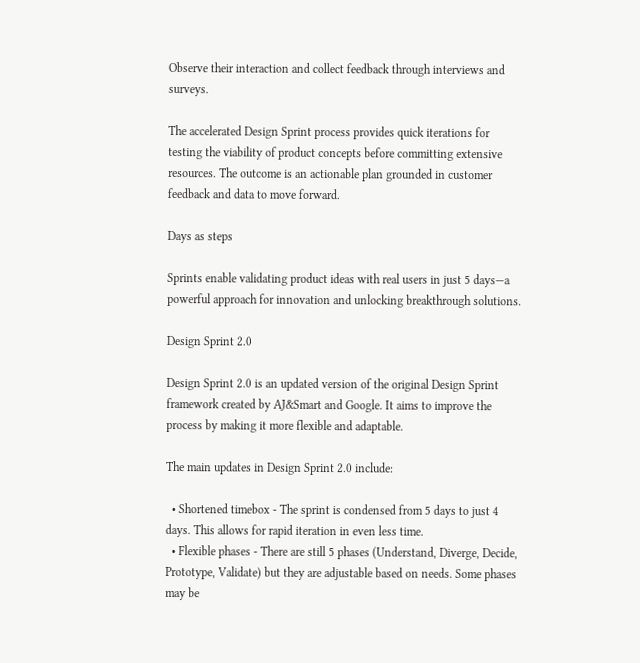Observe their interaction and collect feedback through interviews and surveys.

The accelerated Design Sprint process provides quick iterations for testing the viability of product concepts before committing extensive resources. The outcome is an actionable plan grounded in customer feedback and data to move forward.

Days as steps

Sprints enable validating product ideas with real users in just 5 days—a powerful approach for innovation and unlocking breakthrough solutions.

Design Sprint 2.0

Design Sprint 2.0 is an updated version of the original Design Sprint framework created by AJ&Smart and Google. It aims to improve the process by making it more flexible and adaptable.

The main updates in Design Sprint 2.0 include:

  • Shortened timebox - The sprint is condensed from 5 days to just 4 days. This allows for rapid iteration in even less time.
  • Flexible phases - There are still 5 phases (Understand, Diverge, Decide, Prototype, Validate) but they are adjustable based on needs. Some phases may be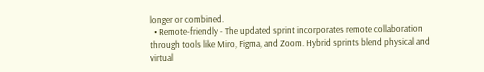longer or combined.
  • Remote-friendly - The updated sprint incorporates remote collaboration through tools like Miro, Figma, and Zoom. Hybrid sprints blend physical and virtual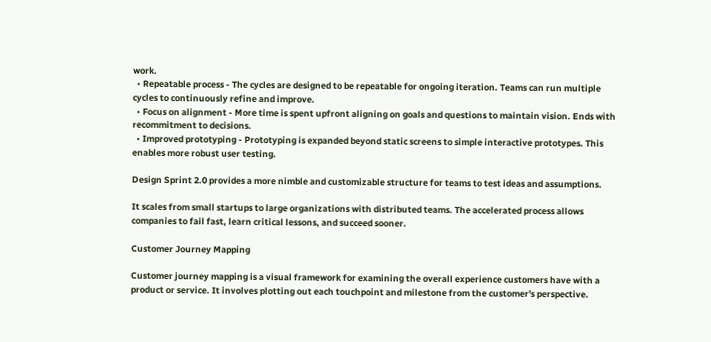work.
  • Repeatable process - The cycles are designed to be repeatable for ongoing iteration. Teams can run multiple cycles to continuously refine and improve.
  • Focus on alignment - More time is spent upfront aligning on goals and questions to maintain vision. Ends with recommitment to decisions.
  • Improved prototyping - Prototyping is expanded beyond static screens to simple interactive prototypes. This enables more robust user testing.

Design Sprint 2.0 provides a more nimble and customizable structure for teams to test ideas and assumptions.

It scales from small startups to large organizations with distributed teams. The accelerated process allows companies to fail fast, learn critical lessons, and succeed sooner.

Customer Journey Mapping

Customer journey mapping is a visual framework for examining the overall experience customers have with a product or service. It involves plotting out each touchpoint and milestone from the customer's perspective.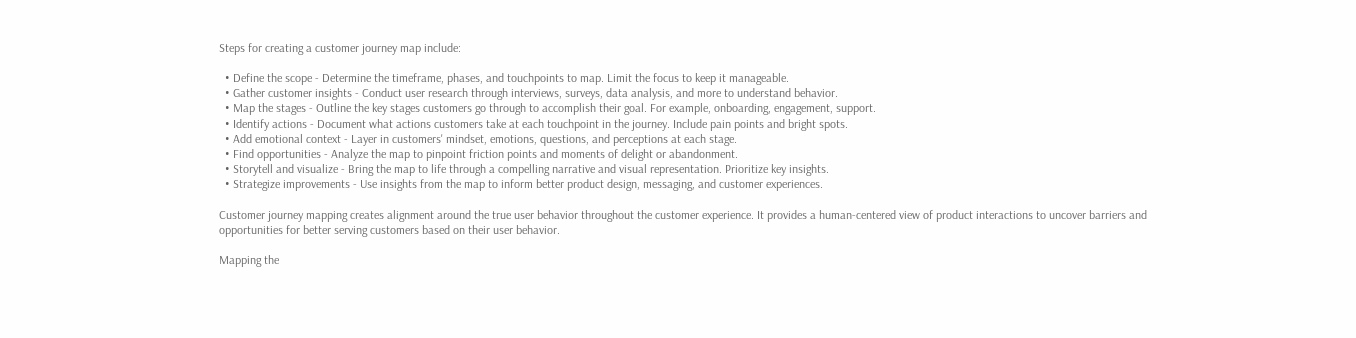Steps for creating a customer journey map include:

  • Define the scope - Determine the timeframe, phases, and touchpoints to map. Limit the focus to keep it manageable.
  • Gather customer insights - Conduct user research through interviews, surveys, data analysis, and more to understand behavior.
  • Map the stages - Outline the key stages customers go through to accomplish their goal. For example, onboarding, engagement, support.
  • Identify actions - Document what actions customers take at each touchpoint in the journey. Include pain points and bright spots.
  • Add emotional context - Layer in customers' mindset, emotions, questions, and perceptions at each stage.
  • Find opportunities - Analyze the map to pinpoint friction points and moments of delight or abandonment.
  • Storytell and visualize - Bring the map to life through a compelling narrative and visual representation. Prioritize key insights.
  • Strategize improvements - Use insights from the map to inform better product design, messaging, and customer experiences.

Customer journey mapping creates alignment around the true user behavior throughout the customer experience. It provides a human-centered view of product interactions to uncover barriers and opportunities for better serving customers based on their user behavior.

Mapping the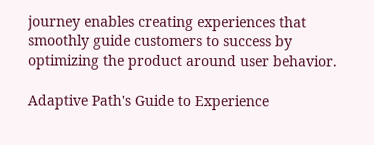journey enables creating experiences that smoothly guide customers to success by optimizing the product around user behavior.

Adaptive Path's Guide to Experience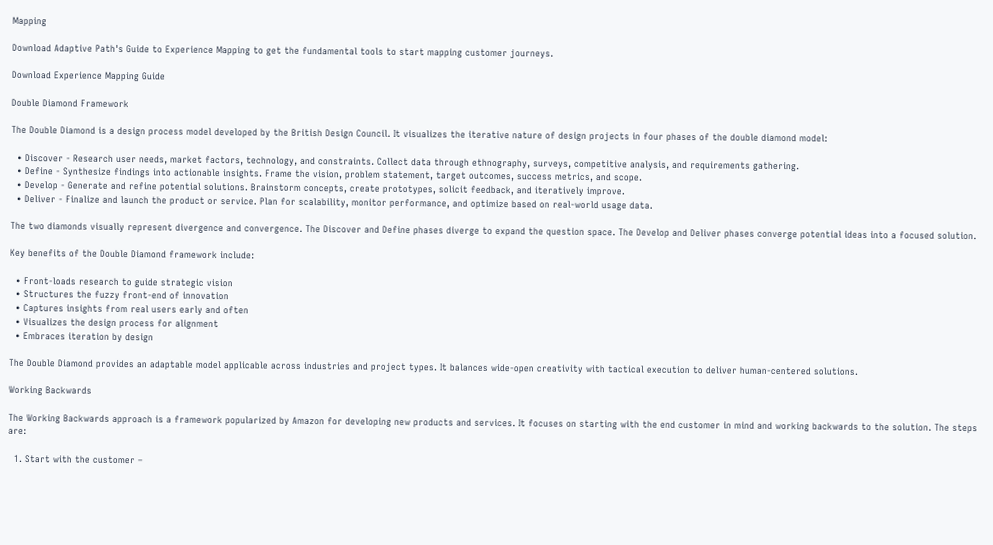Mapping

Download Adaptive Path's Guide to Experience Mapping to get the fundamental tools to start mapping customer journeys.

Download Experience Mapping Guide

Double Diamond Framework

The Double Diamond is a design process model developed by the British Design Council. It visualizes the iterative nature of design projects in four phases of the double diamond model:

  • Discover - Research user needs, market factors, technology, and constraints. Collect data through ethnography, surveys, competitive analysis, and requirements gathering.
  • Define - Synthesize findings into actionable insights. Frame the vision, problem statement, target outcomes, success metrics, and scope.
  • Develop - Generate and refine potential solutions. Brainstorm concepts, create prototypes, solicit feedback, and iteratively improve.
  • Deliver - Finalize and launch the product or service. Plan for scalability, monitor performance, and optimize based on real-world usage data.

The two diamonds visually represent divergence and convergence. The Discover and Define phases diverge to expand the question space. The Develop and Deliver phases converge potential ideas into a focused solution.

Key benefits of the Double Diamond framework include:

  • Front-loads research to guide strategic vision
  • Structures the fuzzy front-end of innovation
  • Captures insights from real users early and often
  • Visualizes the design process for alignment
  • Embraces iteration by design

The Double Diamond provides an adaptable model applicable across industries and project types. It balances wide-open creativity with tactical execution to deliver human-centered solutions.

Working Backwards

The Working Backwards approach is a framework popularized by Amazon for developing new products and services. It focuses on starting with the end customer in mind and working backwards to the solution. The steps are:

  1. Start with the customer –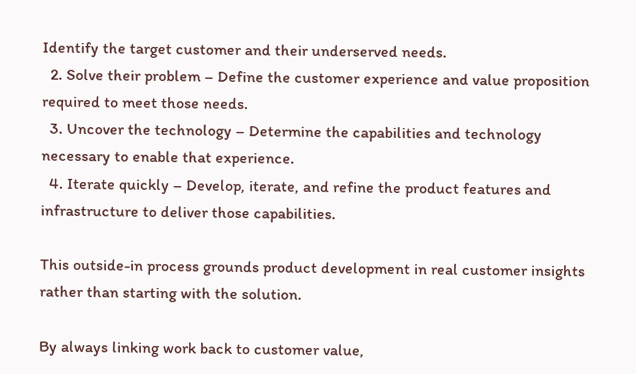Identify the target customer and their underserved needs.
  2. Solve their problem – Define the customer experience and value proposition required to meet those needs.
  3. Uncover the technology – Determine the capabilities and technology necessary to enable that experience.
  4. Iterate quickly – Develop, iterate, and refine the product features and infrastructure to deliver those capabilities.

This outside-in process grounds product development in real customer insights rather than starting with the solution.

By always linking work back to customer value,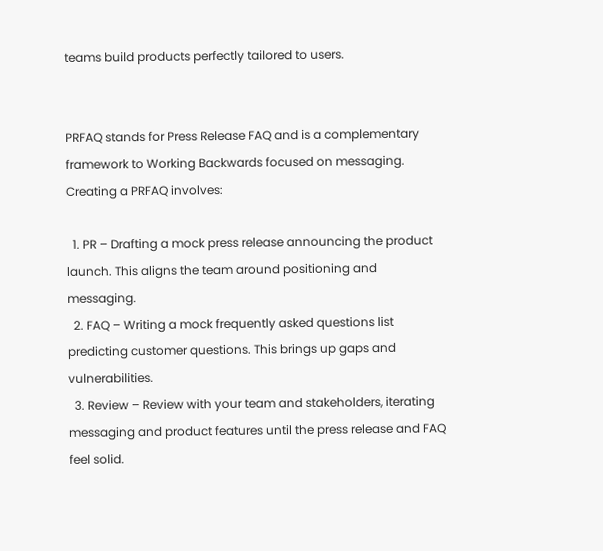teams build products perfectly tailored to users.


PRFAQ stands for Press Release FAQ and is a complementary framework to Working Backwards focused on messaging. Creating a PRFAQ involves:

  1. PR – Drafting a mock press release announcing the product launch. This aligns the team around positioning and messaging.
  2. FAQ – Writing a mock frequently asked questions list predicting customer questions. This brings up gaps and vulnerabilities.
  3. Review – Review with your team and stakeholders, iterating messaging and product features until the press release and FAQ feel solid.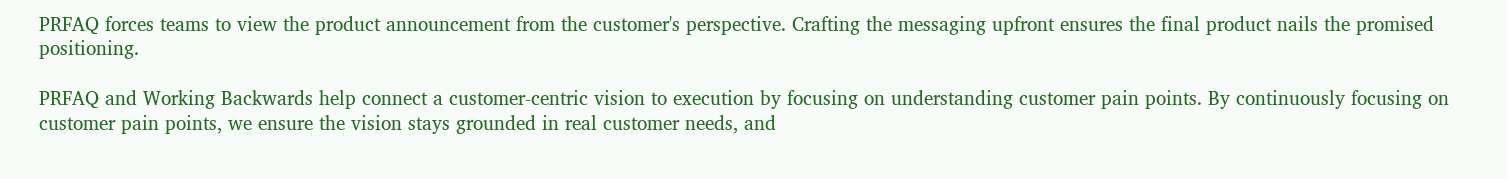PRFAQ forces teams to view the product announcement from the customer's perspective. Crafting the messaging upfront ensures the final product nails the promised positioning.

PRFAQ and Working Backwards help connect a customer-centric vision to execution by focusing on understanding customer pain points. By continuously focusing on customer pain points, we ensure the vision stays grounded in real customer needs, and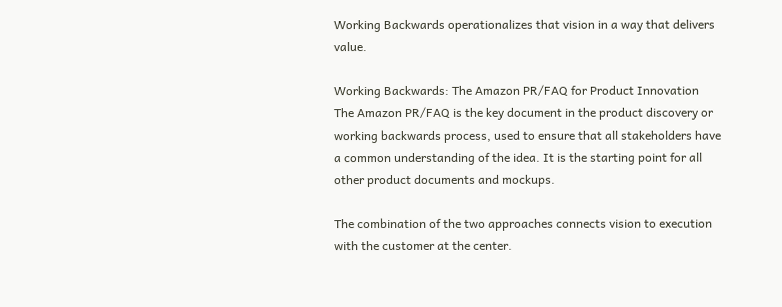Working Backwards operationalizes that vision in a way that delivers value.

Working Backwards: The Amazon PR/FAQ for Product Innovation
The Amazon PR/FAQ is the key document in the product discovery or working backwards process, used to ensure that all stakeholders have a common understanding of the idea. It is the starting point for all other product documents and mockups.

The combination of the two approaches connects vision to execution with the customer at the center.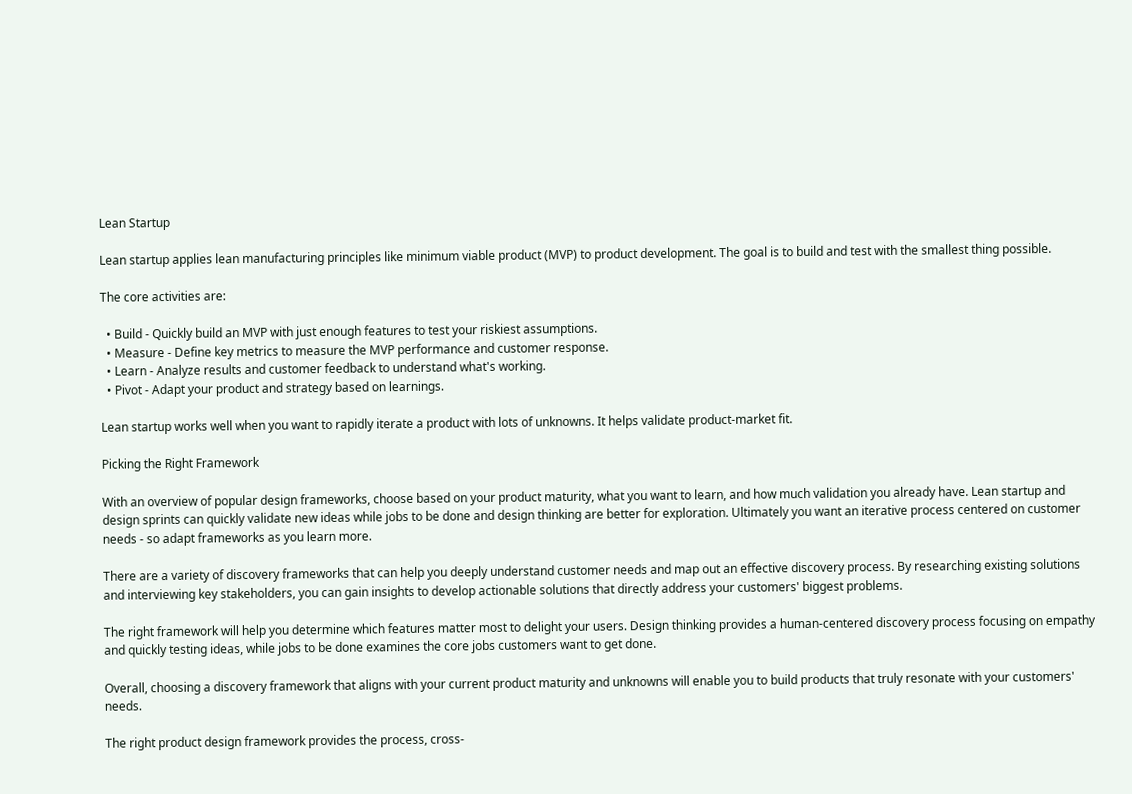Lean Startup

Lean startup applies lean manufacturing principles like minimum viable product (MVP) to product development. The goal is to build and test with the smallest thing possible.

The core activities are:

  • Build - Quickly build an MVP with just enough features to test your riskiest assumptions.
  • Measure - Define key metrics to measure the MVP performance and customer response.
  • Learn - Analyze results and customer feedback to understand what's working.
  • Pivot - Adapt your product and strategy based on learnings.

Lean startup works well when you want to rapidly iterate a product with lots of unknowns. It helps validate product-market fit.

Picking the Right Framework

With an overview of popular design frameworks, choose based on your product maturity, what you want to learn, and how much validation you already have. Lean startup and design sprints can quickly validate new ideas while jobs to be done and design thinking are better for exploration. Ultimately you want an iterative process centered on customer needs - so adapt frameworks as you learn more.

There are a variety of discovery frameworks that can help you deeply understand customer needs and map out an effective discovery process. By researching existing solutions and interviewing key stakeholders, you can gain insights to develop actionable solutions that directly address your customers' biggest problems.

The right framework will help you determine which features matter most to delight your users. Design thinking provides a human-centered discovery process focusing on empathy and quickly testing ideas, while jobs to be done examines the core jobs customers want to get done.

Overall, choosing a discovery framework that aligns with your current product maturity and unknowns will enable you to build products that truly resonate with your customers' needs.

The right product design framework provides the process, cross-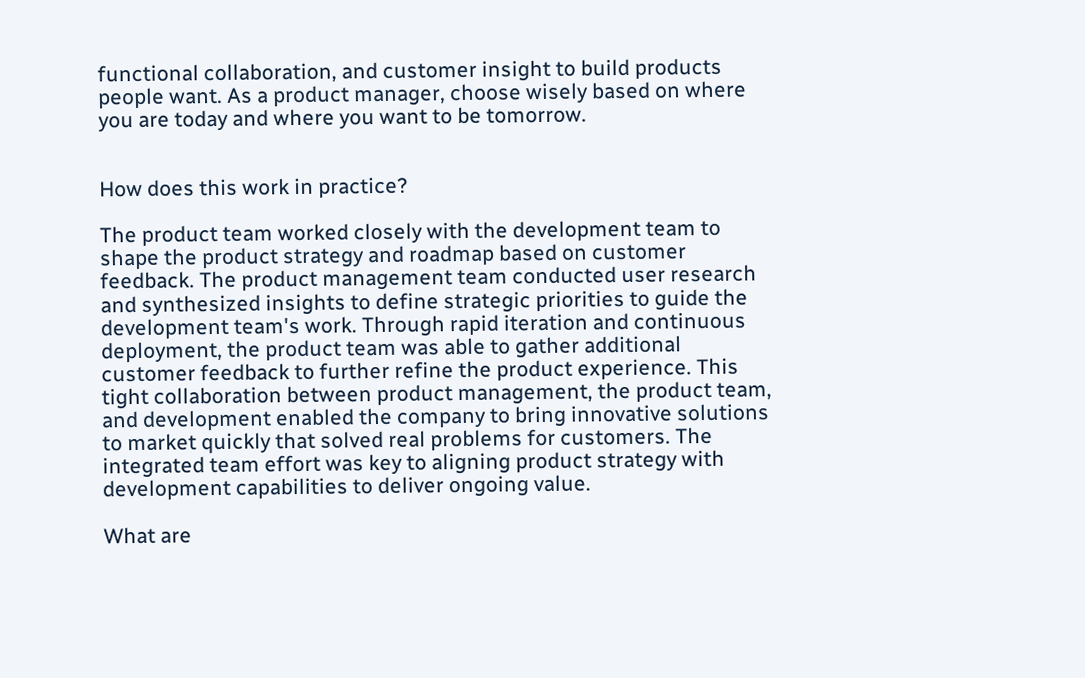functional collaboration, and customer insight to build products people want. As a product manager, choose wisely based on where you are today and where you want to be tomorrow.


How does this work in practice?

The product team worked closely with the development team to shape the product strategy and roadmap based on customer feedback. The product management team conducted user research and synthesized insights to define strategic priorities to guide the development team's work. Through rapid iteration and continuous deployment, the product team was able to gather additional customer feedback to further refine the product experience. This tight collaboration between product management, the product team, and development enabled the company to bring innovative solutions to market quickly that solved real problems for customers. The integrated team effort was key to aligning product strategy with development capabilities to deliver ongoing value.

What are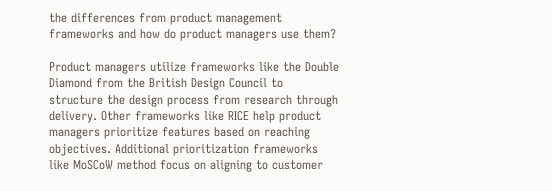the differences from product management frameworks and how do product managers use them?

Product managers utilize frameworks like the Double Diamond from the British Design Council to structure the design process from research through delivery. Other frameworks like RICE help product managers prioritize features based on reaching objectives. Additional prioritization frameworks like MoSCoW method focus on aligning to customer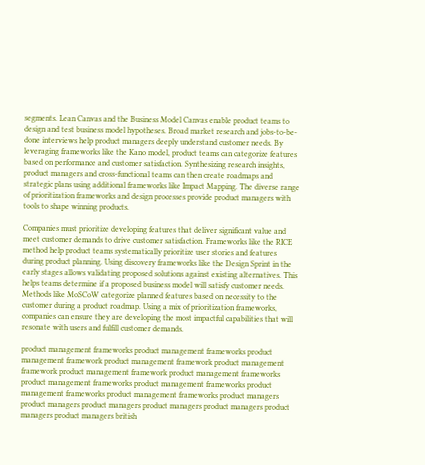segments. Lean Canvas and the Business Model Canvas enable product teams to design and test business model hypotheses. Broad market research and jobs-to-be-done interviews help product managers deeply understand customer needs. By leveraging frameworks like the Kano model, product teams can categorize features based on performance and customer satisfaction. Synthesizing research insights, product managers and cross-functional teams can then create roadmaps and strategic plans using additional frameworks like Impact Mapping. The diverse range of prioritization frameworks and design processes provide product managers with tools to shape winning products.

Companies must prioritize developing features that deliver significant value and meet customer demands to drive customer satisfaction. Frameworks like the RICE method help product teams systematically prioritize user stories and features during product planning. Using discovery frameworks like the Design Sprint in the early stages allows validating proposed solutions against existing alternatives. This helps teams determine if a proposed business model will satisfy customer needs. Methods like MoSCoW categorize planned features based on necessity to the customer during a product roadmap. Using a mix of prioritization frameworks, companies can ensure they are developing the most impactful capabilities that will resonate with users and fulfill customer demands.

product management frameworks product management frameworks product management framework product management framework product management framework product management framework product management frameworks product management frameworks product management frameworks product management frameworks product management frameworks product managers product managers product managers product managers product managers product managers product managers british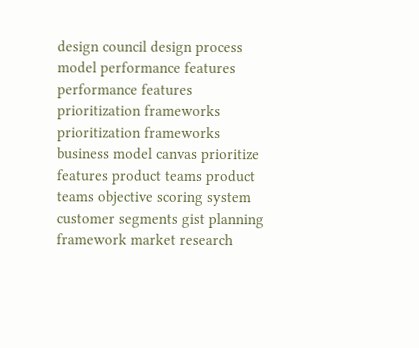design council design process model performance features performance features prioritization frameworks prioritization frameworks business model canvas prioritize features product teams product teams objective scoring system customer segments gist planning framework market research